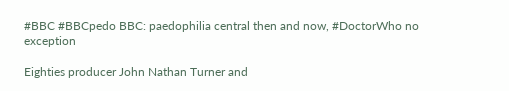#BBC #BBCpedo BBC: paedophilia central then and now, #DoctorWho no exception

Eighties producer John Nathan Turner and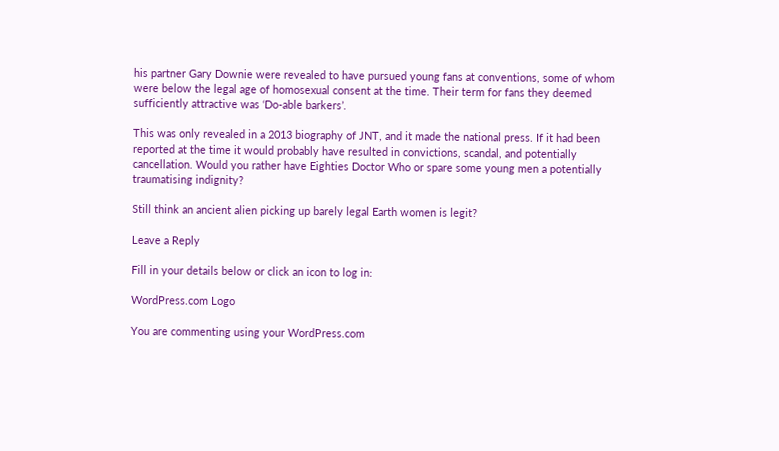his partner Gary Downie were revealed to have pursued young fans at conventions, some of whom were below the legal age of homosexual consent at the time. Their term for fans they deemed sufficiently attractive was ‘Do-able barkers’.

This was only revealed in a 2013 biography of JNT, and it made the national press. If it had been reported at the time it would probably have resulted in convictions, scandal, and potentially cancellation. Would you rather have Eighties Doctor Who or spare some young men a potentially traumatising indignity?

Still think an ancient alien picking up barely legal Earth women is legit?

Leave a Reply

Fill in your details below or click an icon to log in:

WordPress.com Logo

You are commenting using your WordPress.com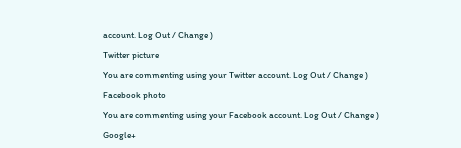account. Log Out / Change )

Twitter picture

You are commenting using your Twitter account. Log Out / Change )

Facebook photo

You are commenting using your Facebook account. Log Out / Change )

Google+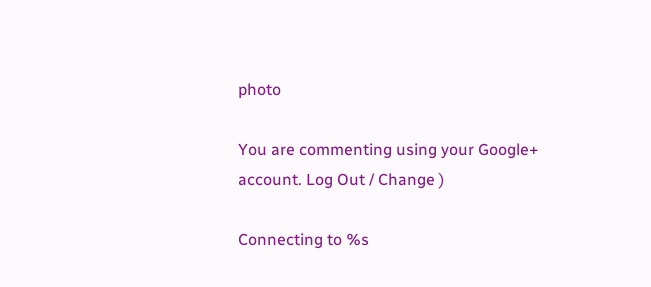photo

You are commenting using your Google+ account. Log Out / Change )

Connecting to %s